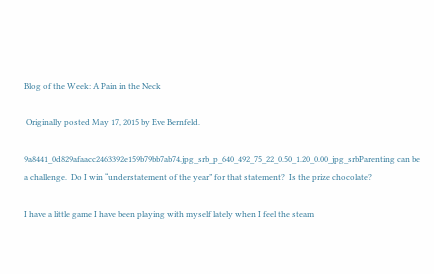Blog of the Week: A Pain in the Neck

 Originally posted May 17, 2015 by Eve Bernfeld.

9a8441_0d829afaacc2463392e159b79bb7ab74.jpg_srb_p_640_492_75_22_0.50_1.20_0.00_jpg_srbParenting can be a challenge.  Do I win “understatement of the year” for that statement?  Is the prize chocolate?

I have a little game I have been playing with myself lately when I feel the steam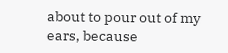about to pour out of my ears, because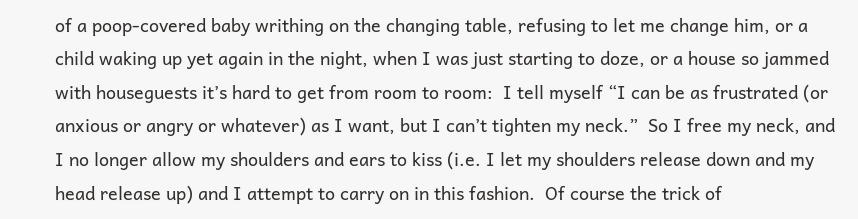of a poop-covered baby writhing on the changing table, refusing to let me change him, or a child waking up yet again in the night, when I was just starting to doze, or a house so jammed with houseguests it’s hard to get from room to room:  I tell myself “I can be as frustrated (or anxious or angry or whatever) as I want, but I can’t tighten my neck.”  So I free my neck, and I no longer allow my shoulders and ears to kiss (i.e. I let my shoulders release down and my head release up) and I attempt to carry on in this fashion.  Of course the trick of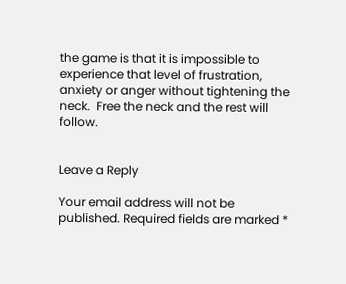the game is that it is impossible to experience that level of frustration, anxiety or anger without tightening the neck.  Free the neck and the rest will follow.


Leave a Reply

Your email address will not be published. Required fields are marked *